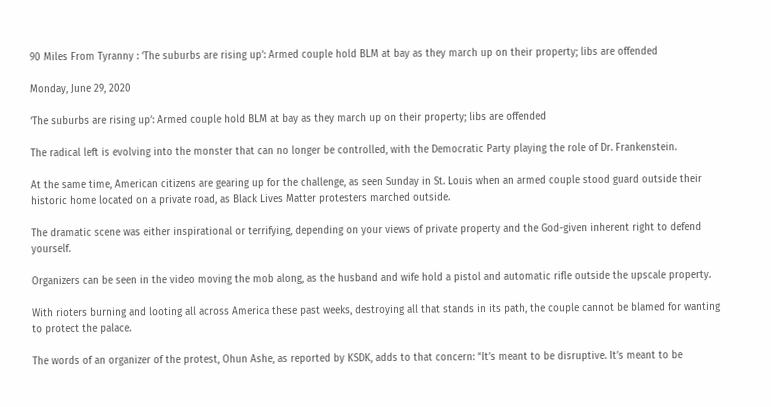90 Miles From Tyranny : ‘The suburbs are rising up’: Armed couple hold BLM at bay as they march up on their property; libs are offended

Monday, June 29, 2020

‘The suburbs are rising up’: Armed couple hold BLM at bay as they march up on their property; libs are offended

The radical left is evolving into the monster that can no longer be controlled, with the Democratic Party playing the role of Dr. Frankenstein.

At the same time, American citizens are gearing up for the challenge, as seen Sunday in St. Louis when an armed couple stood guard outside their historic home located on a private road, as Black Lives Matter protesters marched outside.

The dramatic scene was either inspirational or terrifying, depending on your views of private property and the God-given inherent right to defend yourself.

Organizers can be seen in the video moving the mob along, as the husband and wife hold a pistol and automatic rifle outside the upscale property.

With rioters burning and looting all across America these past weeks, destroying all that stands in its path, the couple cannot be blamed for wanting to protect the palace.

The words of an organizer of the protest, Ohun Ashe, as reported by KSDK, adds to that concern: “It’s meant to be disruptive. It’s meant to be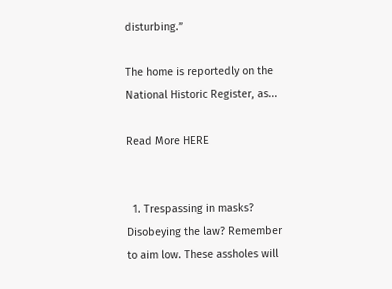disturbing.”

The home is reportedly on the National Historic Register, as...

Read More HERE


  1. Trespassing in masks? Disobeying the law? Remember to aim low. These assholes will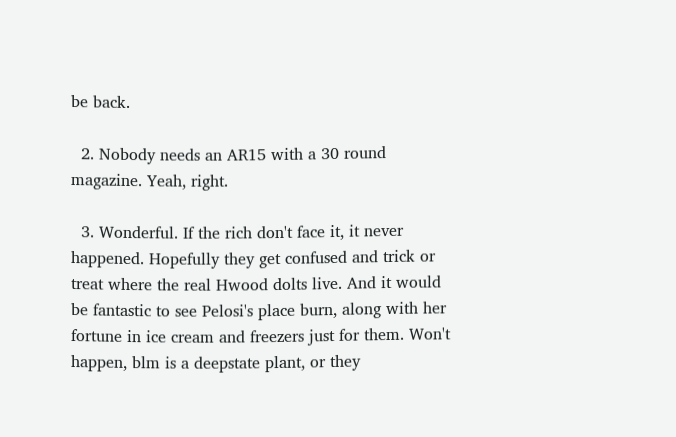be back.

  2. Nobody needs an AR15 with a 30 round magazine. Yeah, right.

  3. Wonderful. If the rich don't face it, it never happened. Hopefully they get confused and trick or treat where the real Hwood dolts live. And it would be fantastic to see Pelosi's place burn, along with her fortune in ice cream and freezers just for them. Won't happen, blm is a deepstate plant, or they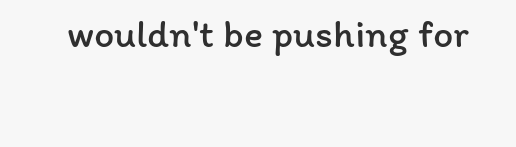wouldn't be pushing for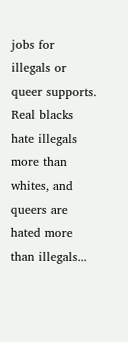jobs for illegals or queer supports. Real blacks hate illegals more than whites, and queers are hated more than illegals...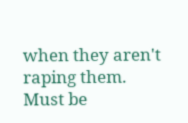when they aren't raping them. Must be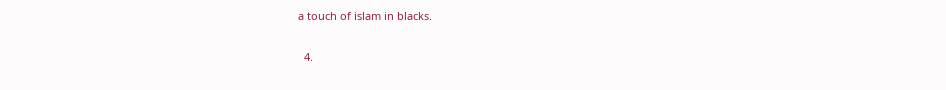a touch of islam in blacks.

  4.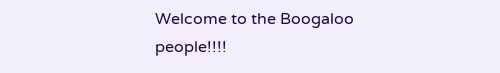Welcome to the Boogaloo people!!!!